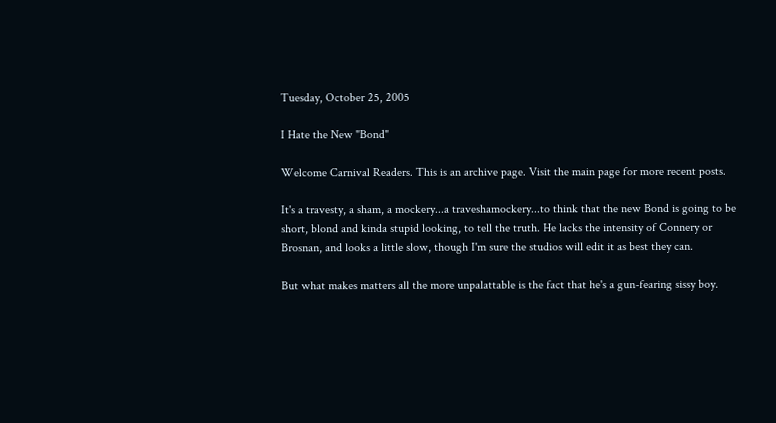Tuesday, October 25, 2005

I Hate the New "Bond"

Welcome Carnival Readers. This is an archive page. Visit the main page for more recent posts.

It's a travesty, a sham, a mockery...a traveshamockery...to think that the new Bond is going to be short, blond and kinda stupid looking, to tell the truth. He lacks the intensity of Connery or Brosnan, and looks a little slow, though I'm sure the studios will edit it as best they can.

But what makes matters all the more unpalattable is the fact that he's a gun-fearing sissy boy.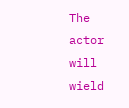The actor will wield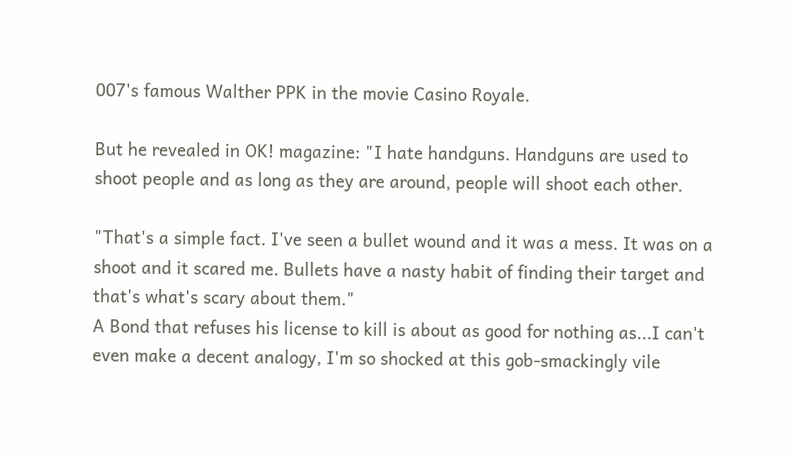007's famous Walther PPK in the movie Casino Royale.

But he revealed in OK! magazine: "I hate handguns. Handguns are used to shoot people and as long as they are around, people will shoot each other.

"That's a simple fact. I've seen a bullet wound and it was a mess. It was on a shoot and it scared me. Bullets have a nasty habit of finding their target and that's what's scary about them."
A Bond that refuses his license to kill is about as good for nothing as...I can't even make a decent analogy, I'm so shocked at this gob-smackingly vile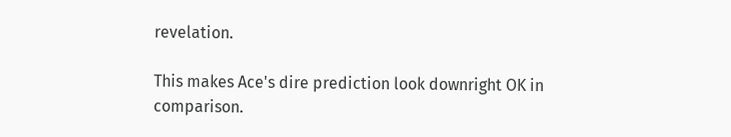revelation.

This makes Ace's dire prediction look downright OK in comparison.